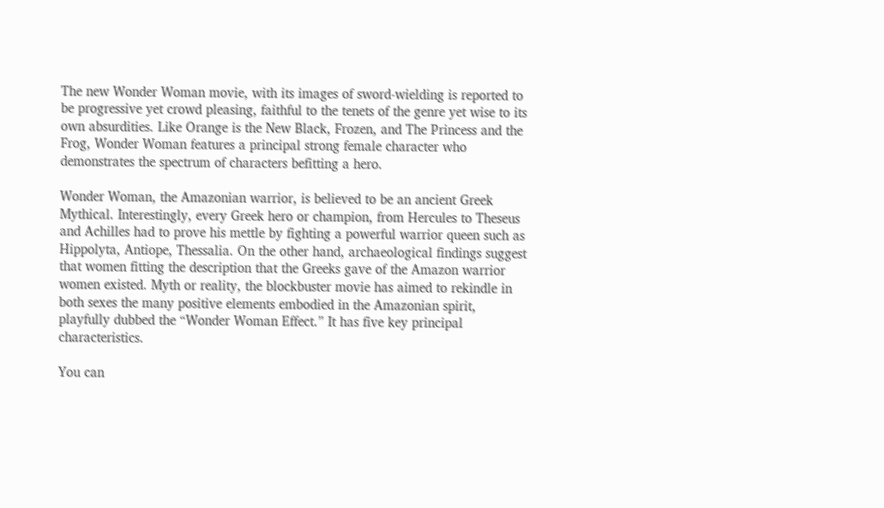The new Wonder Woman movie, with its images of sword-wielding is reported to be progressive yet crowd pleasing, faithful to the tenets of the genre yet wise to its own absurdities. Like Orange is the New Black, Frozen, and The Princess and the Frog, Wonder Woman features a principal strong female character who demonstrates the spectrum of characters befitting a hero.

Wonder Woman, the Amazonian warrior, is believed to be an ancient Greek Mythical. Interestingly, every Greek hero or champion, from Hercules to Theseus and Achilles had to prove his mettle by fighting a powerful warrior queen such as Hippolyta, Antiope, Thessalia. On the other hand, archaeological findings suggest that women fitting the description that the Greeks gave of the Amazon warrior women existed. Myth or reality, the blockbuster movie has aimed to rekindle in both sexes the many positive elements embodied in the Amazonian spirit, playfully dubbed the “Wonder Woman Effect.” It has five key principal characteristics.

You can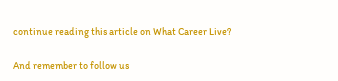continue reading this article on What Career Live?

And remember to follow us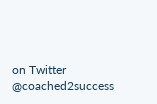on Twitter @coached2success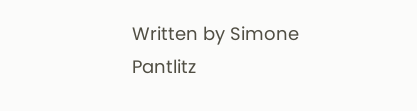Written by Simone Pantlitz